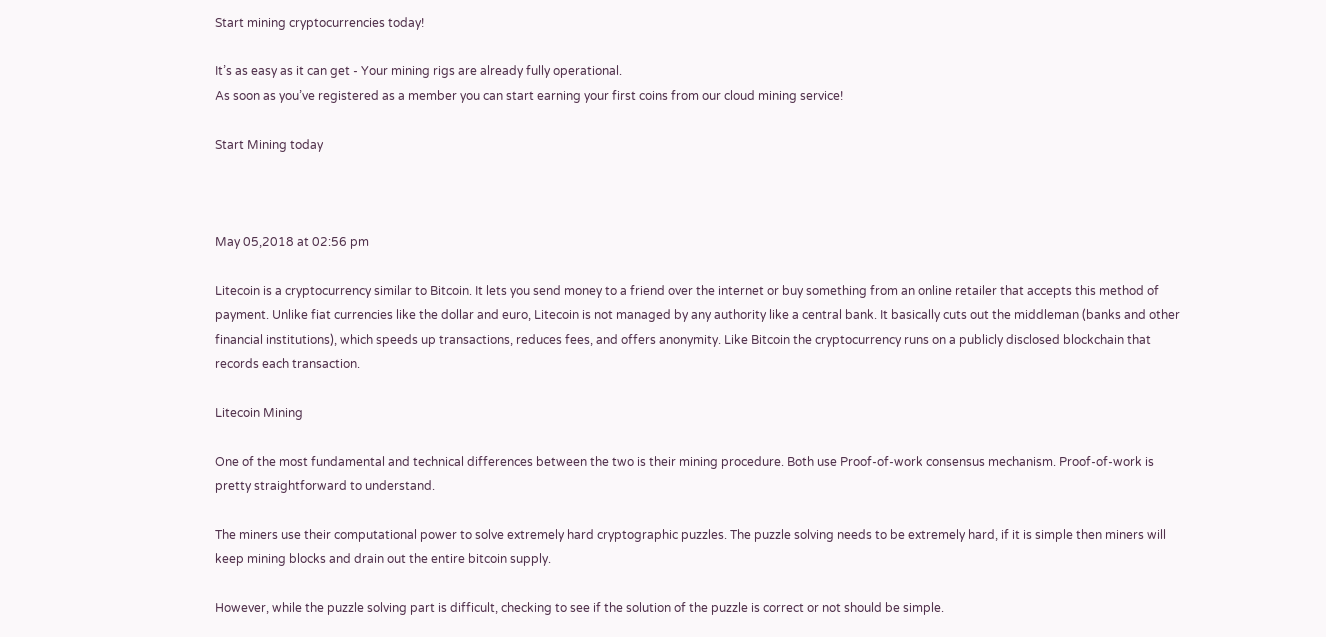Start mining cryptocurrencies today!

It’s as easy as it can get - Your mining rigs are already fully operational.
As soon as you’ve registered as a member you can start earning your first coins from our cloud mining service!

Start Mining today



May 05,2018 at 02:56 pm

Litecoin is a cryptocurrency similar to Bitcoin. It lets you send money to a friend over the internet or buy something from an online retailer that accepts this method of payment. Unlike fiat currencies like the dollar and euro, Litecoin is not managed by any authority like a central bank. It basically cuts out the middleman (banks and other financial institutions), which speeds up transactions, reduces fees, and offers anonymity. Like Bitcoin the cryptocurrency runs on a publicly disclosed blockchain that records each transaction.

Litecoin Mining

One of the most fundamental and technical differences between the two is their mining procedure. Both use Proof-of-work consensus mechanism. Proof-of-work is pretty straightforward to understand.

The miners use their computational power to solve extremely hard cryptographic puzzles. The puzzle solving needs to be extremely hard, if it is simple then miners will keep mining blocks and drain out the entire bitcoin supply.

However, while the puzzle solving part is difficult, checking to see if the solution of the puzzle is correct or not should be simple.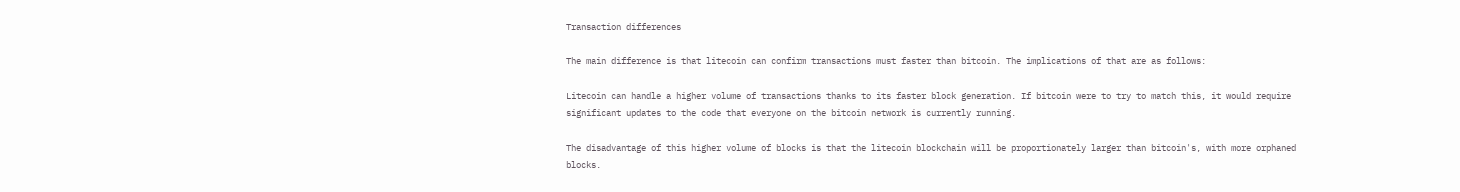Transaction differences

The main difference is that litecoin can confirm transactions must faster than bitcoin. The implications of that are as follows:

Litecoin can handle a higher volume of transactions thanks to its faster block generation. If bitcoin were to try to match this, it would require significant updates to the code that everyone on the bitcoin network is currently running.

The disadvantage of this higher volume of blocks is that the litecoin blockchain will be proportionately larger than bitcoin's, with more orphaned blocks.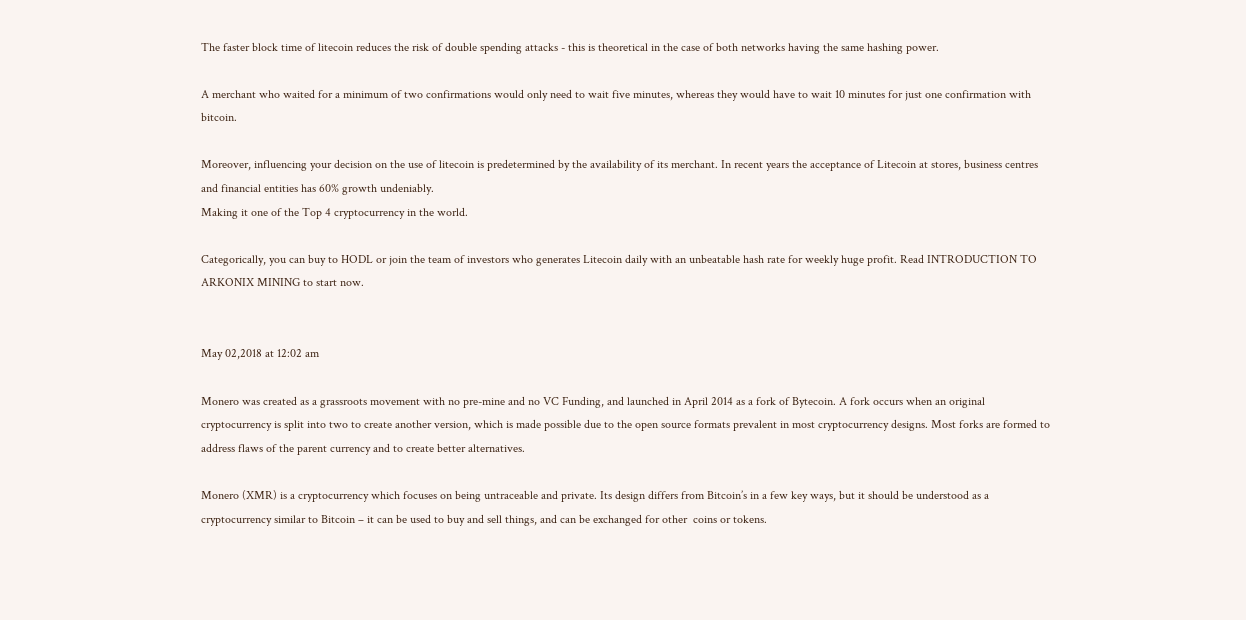The faster block time of litecoin reduces the risk of double spending attacks - this is theoretical in the case of both networks having the same hashing power.

A merchant who waited for a minimum of two confirmations would only need to wait five minutes, whereas they would have to wait 10 minutes for just one confirmation with bitcoin.

Moreover, influencing your decision on the use of litecoin is predetermined by the availability of its merchant. In recent years the acceptance of Litecoin at stores, business centres and financial entities has 60% growth undeniably.
Making it one of the Top 4 cryptocurrency in the world.

Categorically, you can buy to HODL or join the team of investors who generates Litecoin daily with an unbeatable hash rate for weekly huge profit. Read INTRODUCTION TO ARKONIX MINING to start now.


May 02,2018 at 12:02 am

Monero was created as a grassroots movement with no pre-mine and no VC Funding, and launched in April 2014 as a fork of Bytecoin. A fork occurs when an original cryptocurrency is split into two to create another version, which is made possible due to the open source formats prevalent in most cryptocurrency designs. Most forks are formed to address flaws of the parent currency and to create better alternatives.

Monero (XMR) is a cryptocurrency which focuses on being untraceable and private. Its design differs from Bitcoin’s in a few key ways, but it should be understood as a cryptocurrency similar to Bitcoin – it can be used to buy and sell things, and can be exchanged for other  coins or tokens.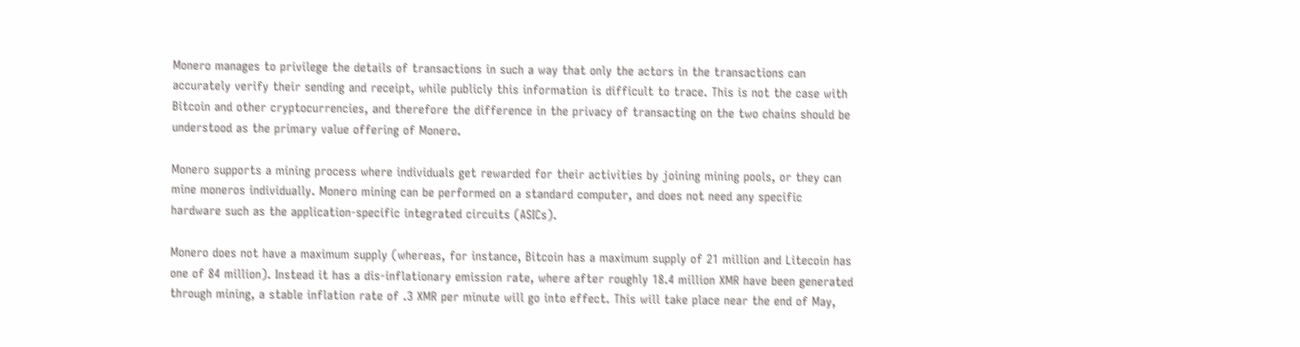Monero manages to privilege the details of transactions in such a way that only the actors in the transactions can accurately verify their sending and receipt, while publicly this information is difficult to trace. This is not the case with Bitcoin and other cryptocurrencies, and therefore the difference in the privacy of transacting on the two chains should be understood as the primary value offering of Monero.

Monero supports a mining process where individuals get rewarded for their activities by joining mining pools, or they can mine moneros individually. Monero mining can be performed on a standard computer, and does not need any specific hardware such as the application-specific integrated circuits (ASICs).

Monero does not have a maximum supply (whereas, for instance, Bitcoin has a maximum supply of 21 million and Litecoin has one of 84 million). Instead it has a dis-inflationary emission rate, where after roughly 18.4 million XMR have been generated through mining, a stable inflation rate of .3 XMR per minute will go into effect. This will take place near the end of May,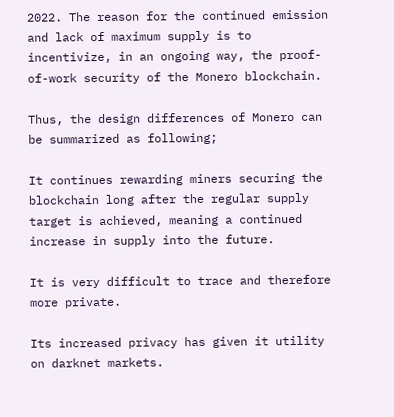2022. The reason for the continued emission and lack of maximum supply is to incentivize, in an ongoing way, the proof-of-work security of the Monero blockchain.

Thus, the design differences of Monero can be summarized as following;

It continues rewarding miners securing the blockchain long after the regular supply target is achieved, meaning a continued increase in supply into the future.

It is very difficult to trace and therefore more private.

Its increased privacy has given it utility on darknet markets.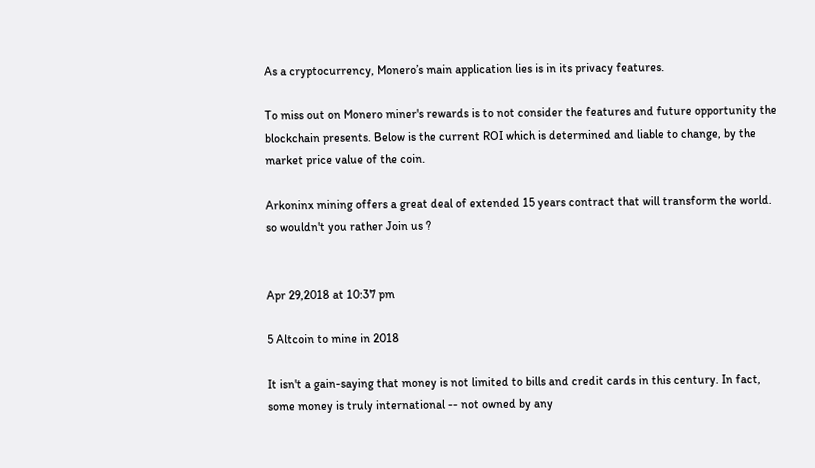As a cryptocurrency, Monero’s main application lies is in its privacy features.

To miss out on Monero miner's rewards is to not consider the features and future opportunity the blockchain presents. Below is the current ROI which is determined and liable to change, by the market price value of the coin.

Arkoninx mining offers a great deal of extended 15 years contract that will transform the world. so wouldn't you rather Join us ?


Apr 29,2018 at 10:37 pm

5 Altcoin to mine in 2018

It isn't a gain-saying that money is not limited to bills and credit cards in this century. In fact, some money is truly international -- not owned by any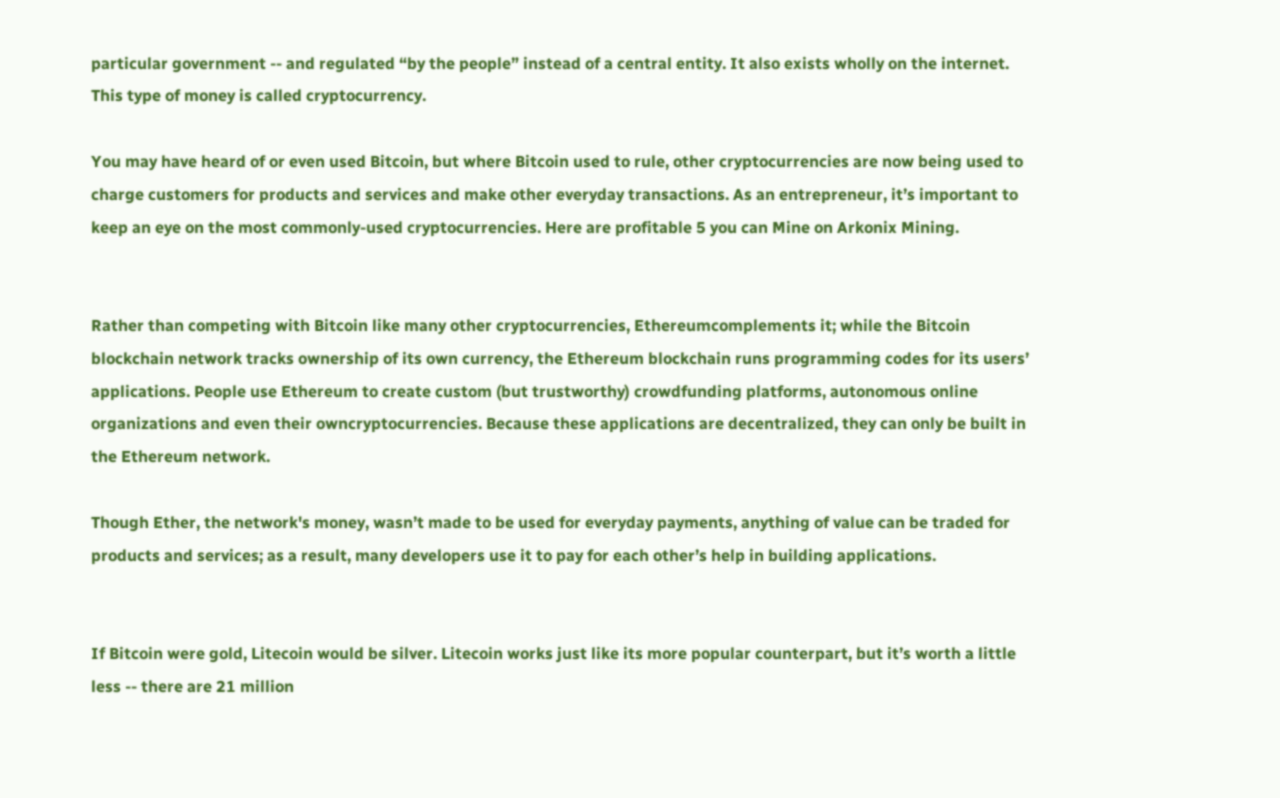particular government -- and regulated “by the people” instead of a central entity. It also exists wholly on the internet. This type of money is called cryptocurrency.

You may have heard of or even used Bitcoin, but where Bitcoin used to rule, other cryptocurrencies are now being used to charge customers for products and services and make other everyday transactions. As an entrepreneur, it’s important to keep an eye on the most commonly-used cryptocurrencies. Here are profitable 5 you can Mine on Arkonix Mining.


Rather than competing with Bitcoin like many other cryptocurrencies, Ethereumcomplements it; while the Bitcoin blockchain network tracks ownership of its own currency, the Ethereum blockchain runs programming codes for its users’ applications. People use Ethereum to create custom (but trustworthy) crowdfunding platforms, autonomous online organizations and even their owncryptocurrencies. Because these applications are decentralized, they can only be built in the Ethereum network.

Though Ether, the network's money, wasn’t made to be used for everyday payments, anything of value can be traded for products and services; as a result, many developers use it to pay for each other’s help in building applications.


If Bitcoin were gold, Litecoin would be silver. Litecoin works just like its more popular counterpart, but it’s worth a little less -- there are 21 million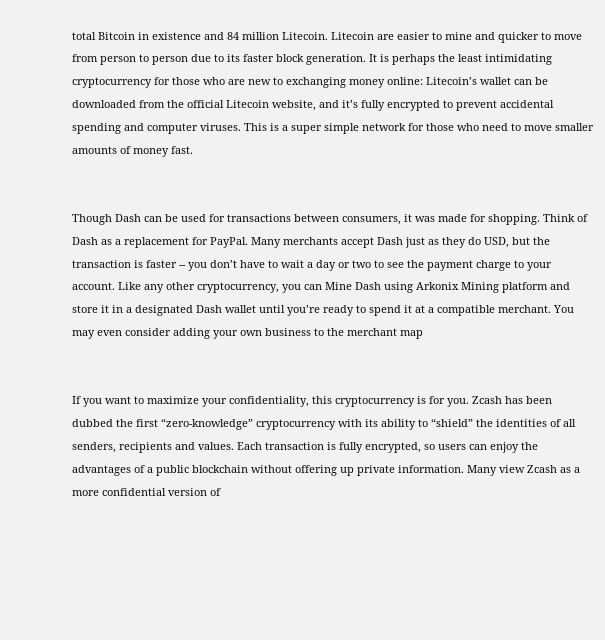total Bitcoin in existence and 84 million Litecoin. Litecoin are easier to mine and quicker to move from person to person due to its faster block generation. It is perhaps the least intimidating cryptocurrency for those who are new to exchanging money online: Litecoin’s wallet can be downloaded from the official Litecoin website, and it’s fully encrypted to prevent accidental spending and computer viruses. This is a super simple network for those who need to move smaller amounts of money fast.


Though Dash can be used for transactions between consumers, it was made for shopping. Think of Dash as a replacement for PayPal. Many merchants accept Dash just as they do USD, but the transaction is faster -- you don’t have to wait a day or two to see the payment charge to your account. Like any other cryptocurrency, you can Mine Dash using Arkonix Mining platform and store it in a designated Dash wallet until you’re ready to spend it at a compatible merchant. You may even consider adding your own business to the merchant map


If you want to maximize your confidentiality, this cryptocurrency is for you. Zcash has been dubbed the first “zero-knowledge” cryptocurrency with its ability to “shield” the identities of all senders, recipients and values. Each transaction is fully encrypted, so users can enjoy the advantages of a public blockchain without offering up private information. Many view Zcash as a more confidential version of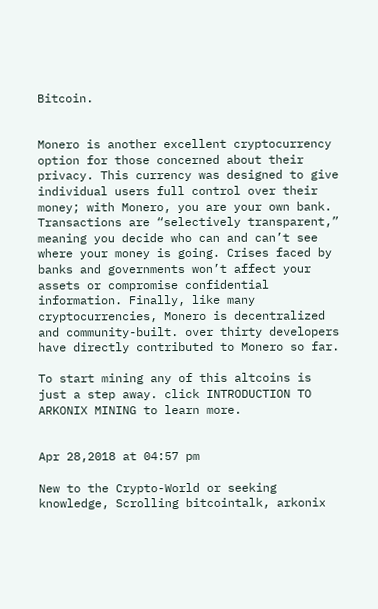Bitcoin.


Monero is another excellent cryptocurrency option for those concerned about their privacy. This currency was designed to give individual users full control over their money; with Monero, you are your own bank. Transactions are “selectively transparent,” meaning you decide who can and can’t see where your money is going. Crises faced by banks and governments won’t affect your assets or compromise confidential information. Finally, like many cryptocurrencies, Monero is decentralized and community-built. over thirty developers have directly contributed to Monero so far.

To start mining any of this altcoins is just a step away. click INTRODUCTION TO ARKONIX MINING to learn more.


Apr 28,2018 at 04:57 pm

New to the Crypto-World or seeking knowledge, Scrolling bitcointalk, arkonix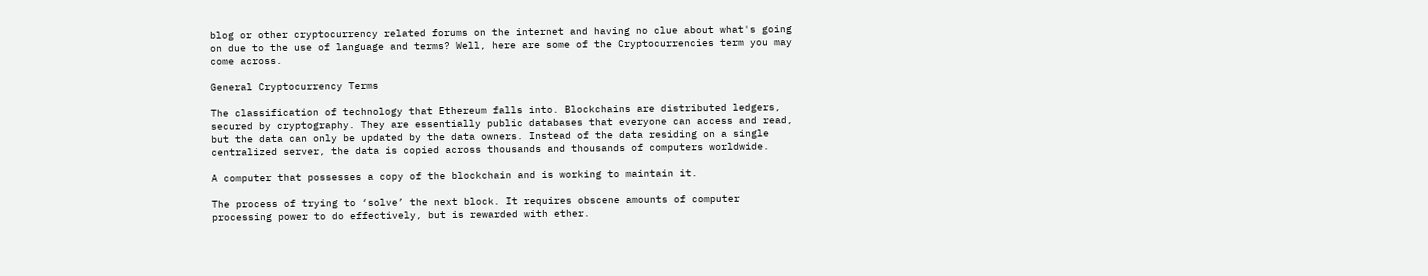blog or other cryptocurrency related forums on the internet and having no clue about what's going on due to the use of language and terms? Well, here are some of the Cryptocurrencies term you may come across.

General Cryptocurrency Terms

The classification of technology that Ethereum falls into. Blockchains are distributed ledgers, secured by cryptography. They are essentially public databases that everyone can access and read, but the data can only be updated by the data owners. Instead of the data residing on a single centralized server, the data is copied across thousands and thousands of computers worldwide.

A computer that possesses a copy of the blockchain and is working to maintain it.

The process of trying to ‘solve’ the next block. It requires obscene amounts of computer processing power to do effectively, but is rewarded with ether.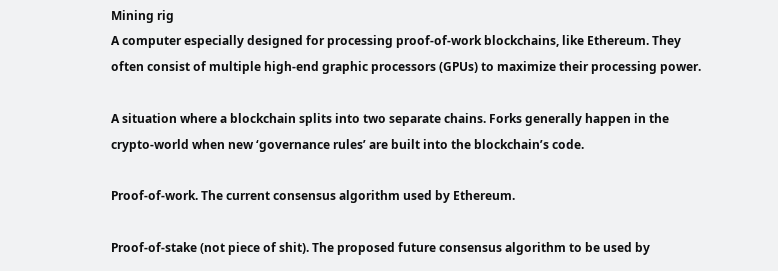Mining rig
A computer especially designed for processing proof-of-work blockchains, like Ethereum. They often consist of multiple high-end graphic processors (GPUs) to maximize their processing power.

A situation where a blockchain splits into two separate chains. Forks generally happen in the crypto-world when new ‘governance rules’ are built into the blockchain’s code.

Proof-of-work. The current consensus algorithm used by Ethereum.

Proof-of-stake (not piece of shit). The proposed future consensus algorithm to be used by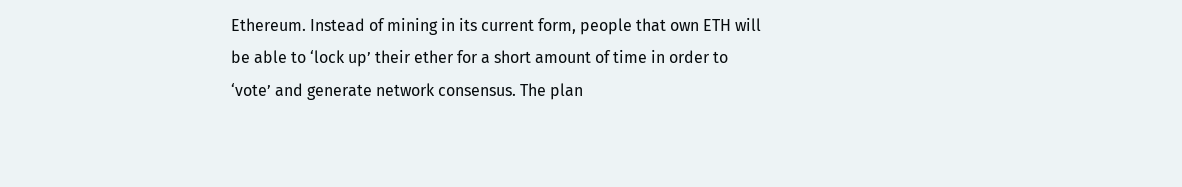Ethereum. Instead of mining in its current form, people that own ETH will be able to ‘lock up’ their ether for a short amount of time in order to ‘vote’ and generate network consensus. The plan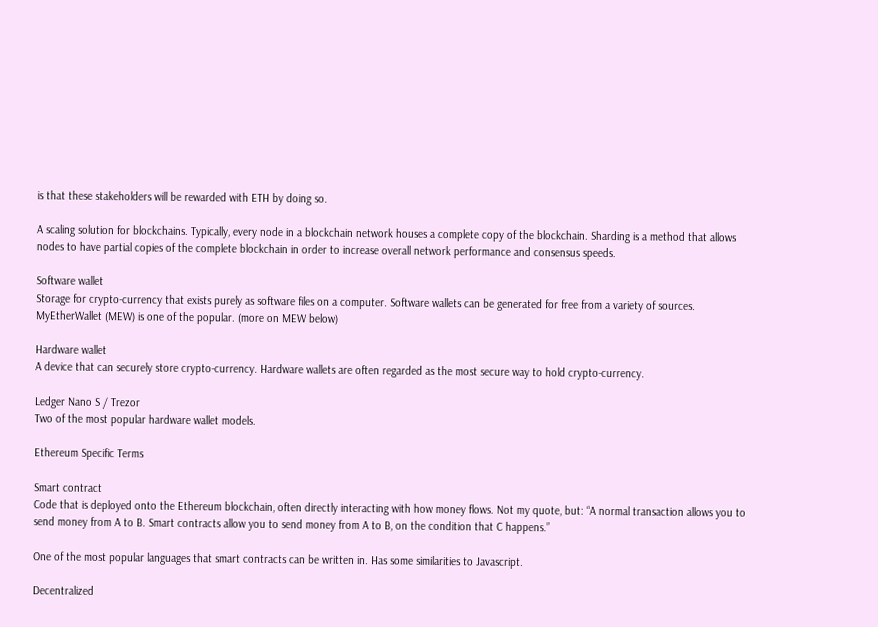is that these stakeholders will be rewarded with ETH by doing so.

A scaling solution for blockchains. Typically, every node in a blockchain network houses a complete copy of the blockchain. Sharding is a method that allows nodes to have partial copies of the complete blockchain in order to increase overall network performance and consensus speeds.

Software wallet
Storage for crypto-currency that exists purely as software files on a computer. Software wallets can be generated for free from a variety of sources. MyEtherWallet (MEW) is one of the popular. (more on MEW below)

Hardware wallet
A device that can securely store crypto-currency. Hardware wallets are often regarded as the most secure way to hold crypto-currency.

Ledger Nano S / Trezor
Two of the most popular hardware wallet models.

Ethereum Specific Terms

Smart contract
Code that is deployed onto the Ethereum blockchain, often directly interacting with how money flows. Not my quote, but: “A normal transaction allows you to send money from A to B. Smart contracts allow you to send money from A to B, on the condition that C happens.”

One of the most popular languages that smart contracts can be written in. Has some similarities to Javascript.

Decentralized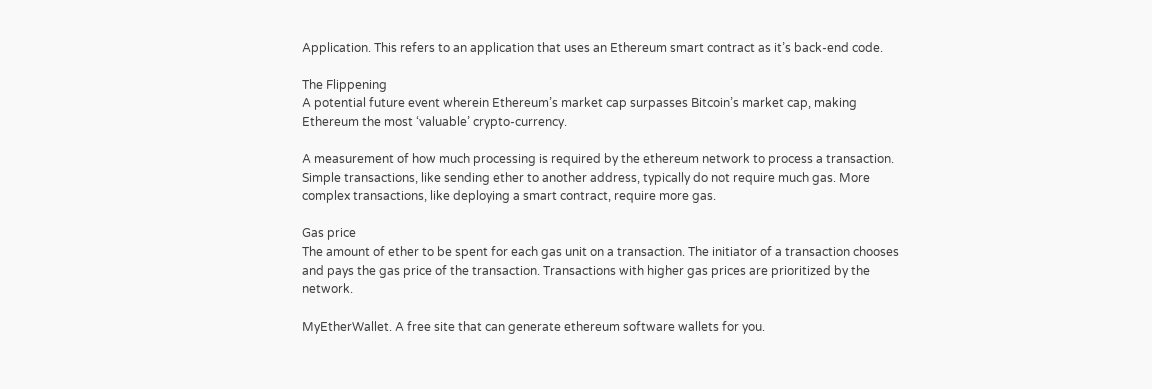Application. This refers to an application that uses an Ethereum smart contract as it’s back-end code.

The Flippening
A potential future event wherein Ethereum’s market cap surpasses Bitcoin’s market cap, making Ethereum the most ‘valuable’ crypto-currency.

A measurement of how much processing is required by the ethereum network to process a transaction. Simple transactions, like sending ether to another address, typically do not require much gas. More complex transactions, like deploying a smart contract, require more gas.

Gas price
The amount of ether to be spent for each gas unit on a transaction. The initiator of a transaction chooses and pays the gas price of the transaction. Transactions with higher gas prices are prioritized by the network.

MyEtherWallet. A free site that can generate ethereum software wallets for you.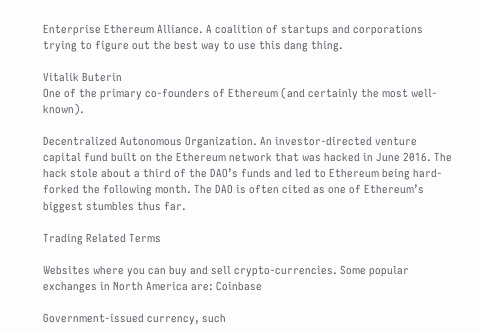Enterprise Ethereum Alliance. A coalition of startups and corporations trying to figure out the best way to use this dang thing.

Vitalik Buterin
One of the primary co-founders of Ethereum (and certainly the most well-known).

Decentralized Autonomous Organization. An investor-directed venture capital fund built on the Ethereum network that was hacked in June 2016. The hack stole about a third of the DAO’s funds and led to Ethereum being hard-forked the following month. The DAO is often cited as one of Ethereum’s biggest stumbles thus far.

Trading Related Terms

Websites where you can buy and sell crypto-currencies. Some popular exchanges in North America are: Coinbase

Government-issued currency, such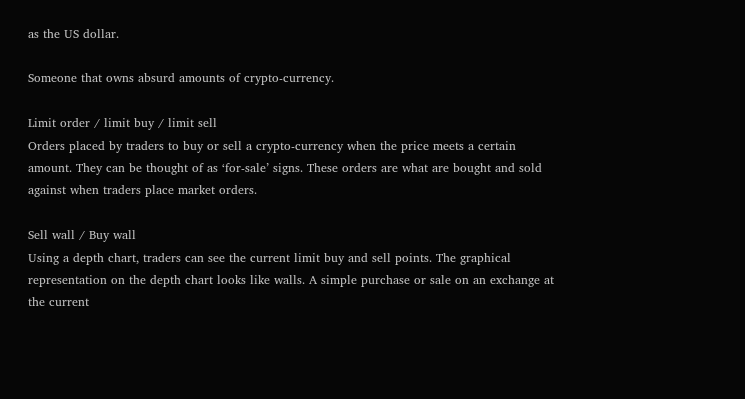as the US dollar.

Someone that owns absurd amounts of crypto-currency.

Limit order / limit buy / limit sell
Orders placed by traders to buy or sell a crypto-currency when the price meets a certain amount. They can be thought of as ‘for-sale’ signs. These orders are what are bought and sold against when traders place market orders.

Sell wall / Buy wall
Using a depth chart, traders can see the current limit buy and sell points. The graphical representation on the depth chart looks like walls. A simple purchase or sale on an exchange at the current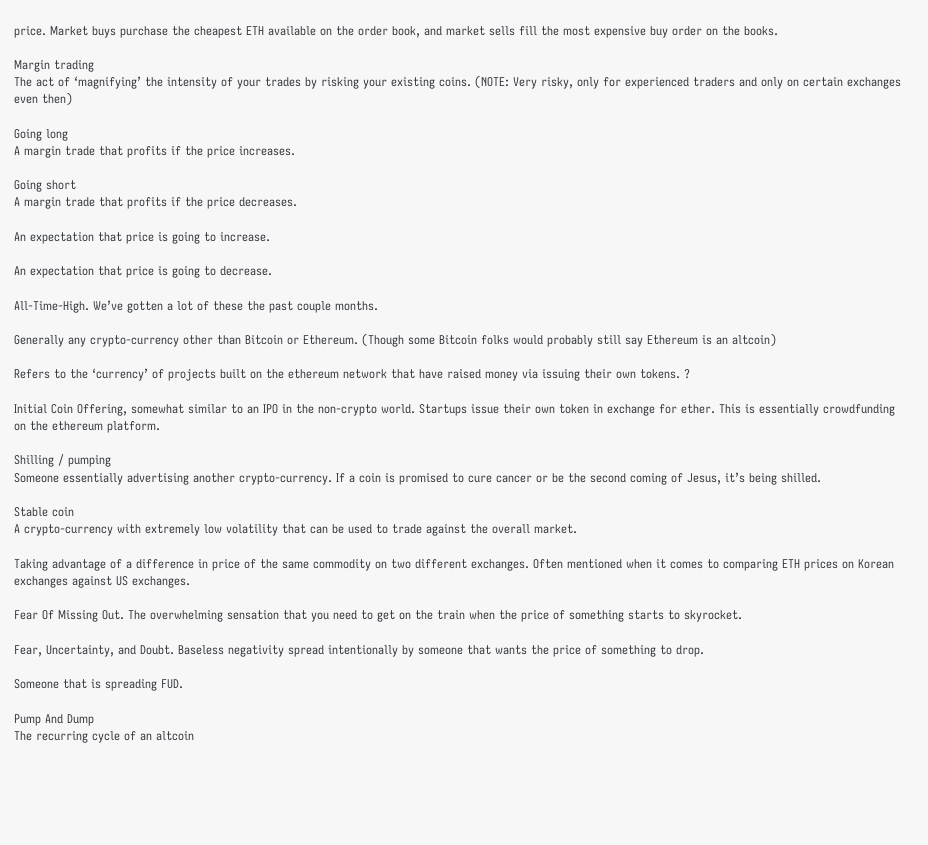price. Market buys purchase the cheapest ETH available on the order book, and market sells fill the most expensive buy order on the books.

Margin trading
The act of ‘magnifying’ the intensity of your trades by risking your existing coins. (NOTE: Very risky, only for experienced traders and only on certain exchanges even then)

Going long
A margin trade that profits if the price increases.

Going short
A margin trade that profits if the price decreases.

An expectation that price is going to increase.

An expectation that price is going to decrease.

All-Time-High. We’ve gotten a lot of these the past couple months.

Generally any crypto-currency other than Bitcoin or Ethereum. (Though some Bitcoin folks would probably still say Ethereum is an altcoin)

Refers to the ‘currency’ of projects built on the ethereum network that have raised money via issuing their own tokens. ?

Initial Coin Offering, somewhat similar to an IPO in the non-crypto world. Startups issue their own token in exchange for ether. This is essentially crowdfunding on the ethereum platform.

Shilling / pumping
Someone essentially advertising another crypto-currency. If a coin is promised to cure cancer or be the second coming of Jesus, it’s being shilled.

Stable coin
A crypto-currency with extremely low volatility that can be used to trade against the overall market.

Taking advantage of a difference in price of the same commodity on two different exchanges. Often mentioned when it comes to comparing ETH prices on Korean exchanges against US exchanges.

Fear Of Missing Out. The overwhelming sensation that you need to get on the train when the price of something starts to skyrocket.

Fear, Uncertainty, and Doubt. Baseless negativity spread intentionally by someone that wants the price of something to drop.

Someone that is spreading FUD.

Pump And Dump
The recurring cycle of an altcoin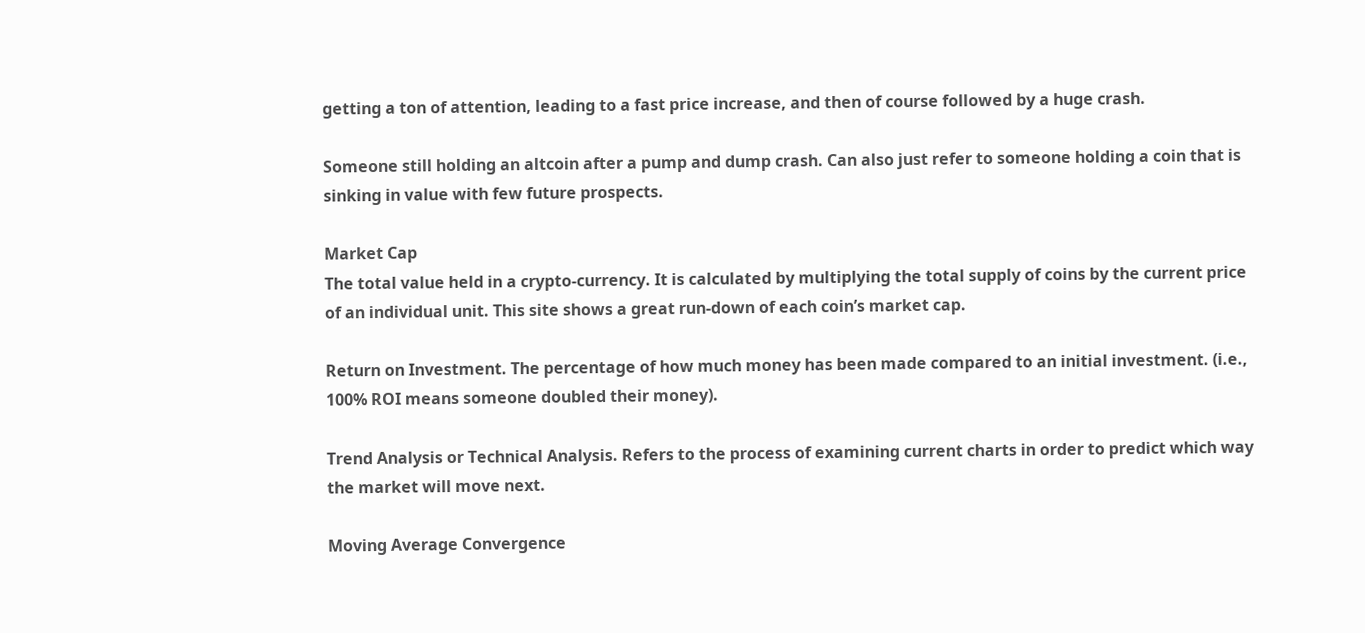getting a ton of attention, leading to a fast price increase, and then of course followed by a huge crash.

Someone still holding an altcoin after a pump and dump crash. Can also just refer to someone holding a coin that is sinking in value with few future prospects.

Market Cap
The total value held in a crypto-currency. It is calculated by multiplying the total supply of coins by the current price of an individual unit. This site shows a great run-down of each coin’s market cap.

Return on Investment. The percentage of how much money has been made compared to an initial investment. (i.e., 100% ROI means someone doubled their money).

Trend Analysis or Technical Analysis. Refers to the process of examining current charts in order to predict which way the market will move next.

Moving Average Convergence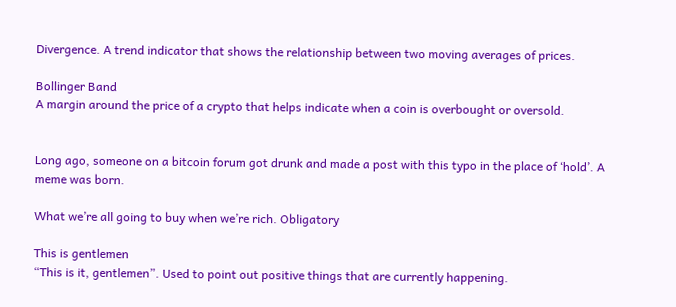Divergence. A trend indicator that shows the relationship between two moving averages of prices.

Bollinger Band
A margin around the price of a crypto that helps indicate when a coin is overbought or oversold.


Long ago, someone on a bitcoin forum got drunk and made a post with this typo in the place of ‘hold’. A meme was born.

What we’re all going to buy when we’re rich. Obligatory

This is gentlemen
“This is it, gentlemen”. Used to point out positive things that are currently happening.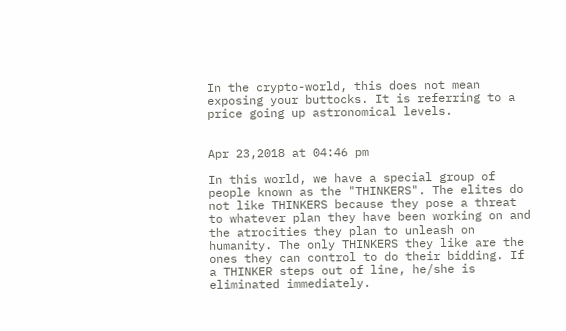In the crypto-world, this does not mean exposing your buttocks. It is referring to a price going up astronomical levels.


Apr 23,2018 at 04:46 pm

In this world, we have a special group of people known as the "THINKERS". The elites do not like THINKERS because they pose a threat to whatever plan they have been working on and the atrocities they plan to unleash on humanity. The only THINKERS they like are the ones they can control to do their bidding. If a THINKER steps out of line, he/she is eliminated immediately.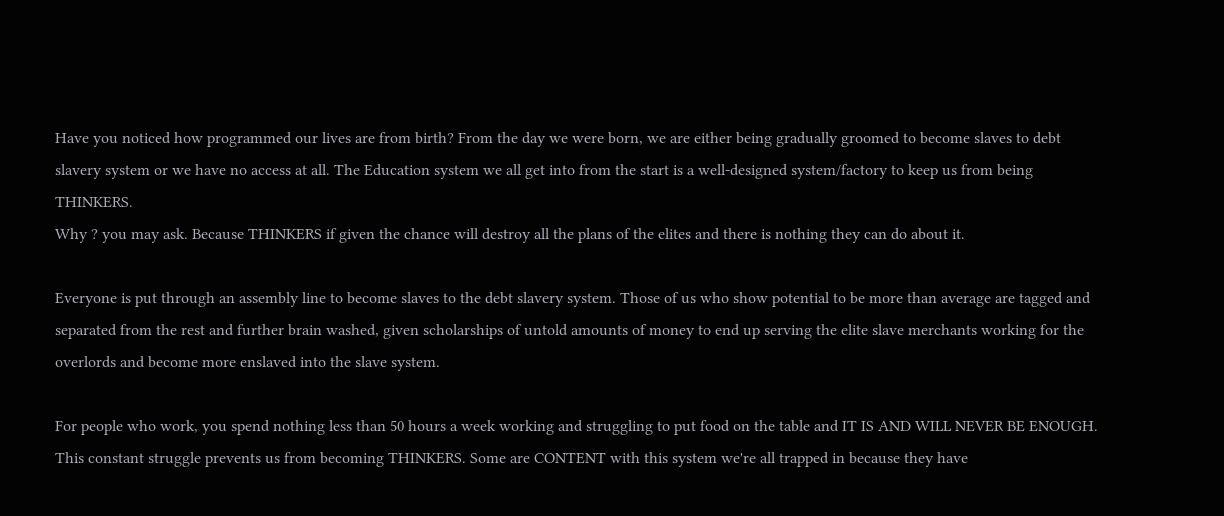Have you noticed how programmed our lives are from birth? From the day we were born, we are either being gradually groomed to become slaves to debt slavery system or we have no access at all. The Education system we all get into from the start is a well-designed system/factory to keep us from being THINKERS.
Why ? you may ask. Because THINKERS if given the chance will destroy all the plans of the elites and there is nothing they can do about it.

Everyone is put through an assembly line to become slaves to the debt slavery system. Those of us who show potential to be more than average are tagged and separated from the rest and further brain washed, given scholarships of untold amounts of money to end up serving the elite slave merchants working for the overlords and become more enslaved into the slave system.

For people who work, you spend nothing less than 50 hours a week working and struggling to put food on the table and IT IS AND WILL NEVER BE ENOUGH. This constant struggle prevents us from becoming THINKERS. Some are CONTENT with this system we're all trapped in because they have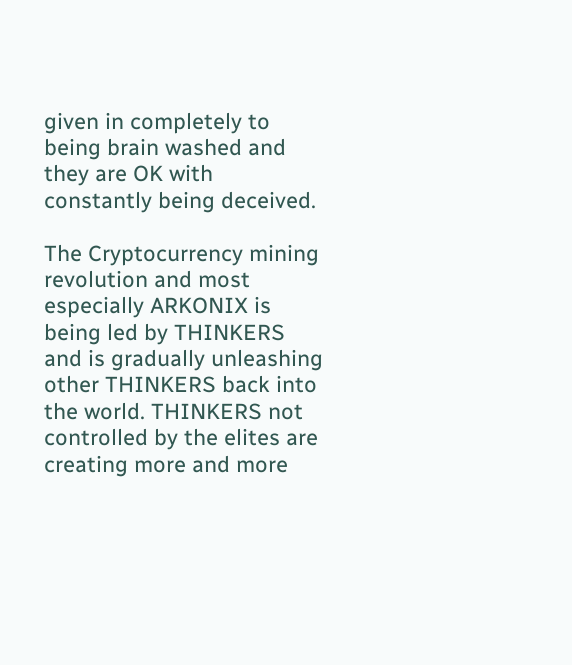given in completely to being brain washed and they are OK with constantly being deceived.

The Cryptocurrency mining revolution and most especially ARKONIX is being led by THINKERS and is gradually unleashing other THINKERS back into the world. THINKERS not controlled by the elites are creating more and more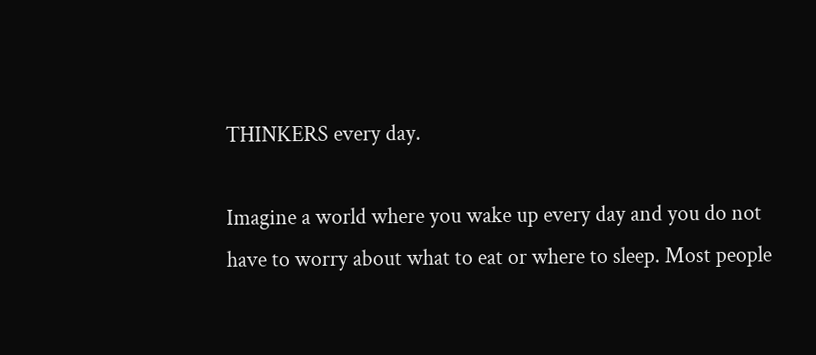THINKERS every day.

Imagine a world where you wake up every day and you do not have to worry about what to eat or where to sleep. Most people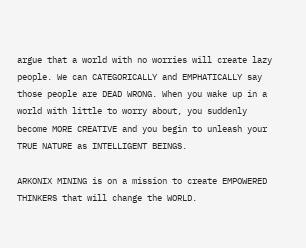argue that a world with no worries will create lazy people. We can CATEGORICALLY and EMPHATICALLY say those people are DEAD WRONG. When you wake up in a world with little to worry about, you suddenly become MORE CREATIVE and you begin to unleash your TRUE NATURE as INTELLIGENT BEINGS.

ARKONIX MINING is on a mission to create EMPOWERED THINKERS that will change the WORLD.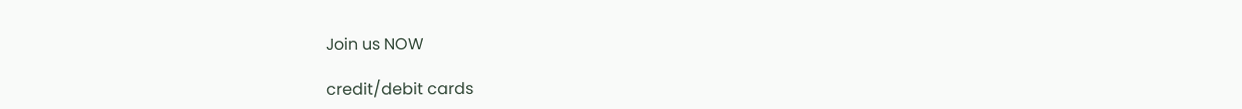Join us NOW

credit/debit cards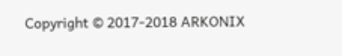Copyright © 2017-2018 ARKONIX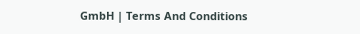GmbH | Terms And Conditions